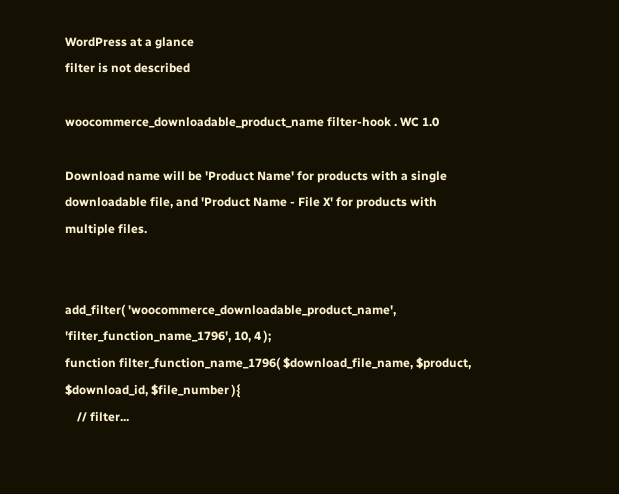WordPress at a glance
filter is not described

woocommerce_downloadable_product_name filter-hook . WC 1.0

Download name will be 'Product Name' for products with a single downloadable file, and 'Product Name - File X' for products with multiple files.


add_filter( 'woocommerce_downloadable_product_name', 'filter_function_name_1796', 10, 4 );
function filter_function_name_1796( $download_file_name, $product, $download_id, $file_number ){
    // filter...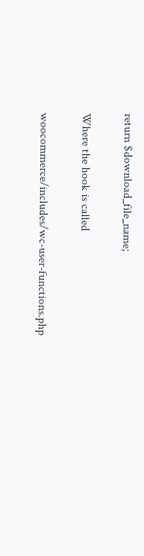return $download_file_name;

Where the hook is called

woocommerce/includes/wc-user-functions.php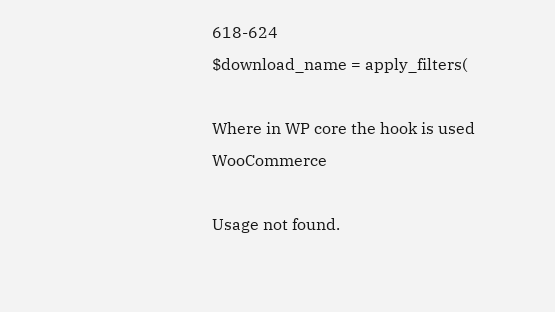618-624
$download_name = apply_filters(

Where in WP core the hook is used WooCommerce

Usage not found.